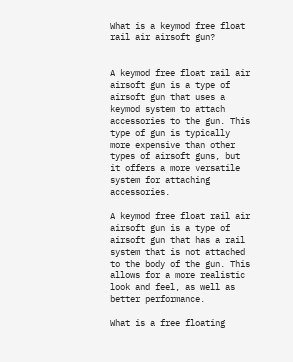What is a keymod free float rail air airsoft gun?


A keymod free float rail air airsoft gun is a type of airsoft gun that uses a keymod system to attach accessories to the gun. This type of gun is typically more expensive than other types of airsoft guns, but it offers a more versatile system for attaching accessories.

A keymod free float rail air airsoft gun is a type of airsoft gun that has a rail system that is not attached to the body of the gun. This allows for a more realistic look and feel, as well as better performance.

What is a free floating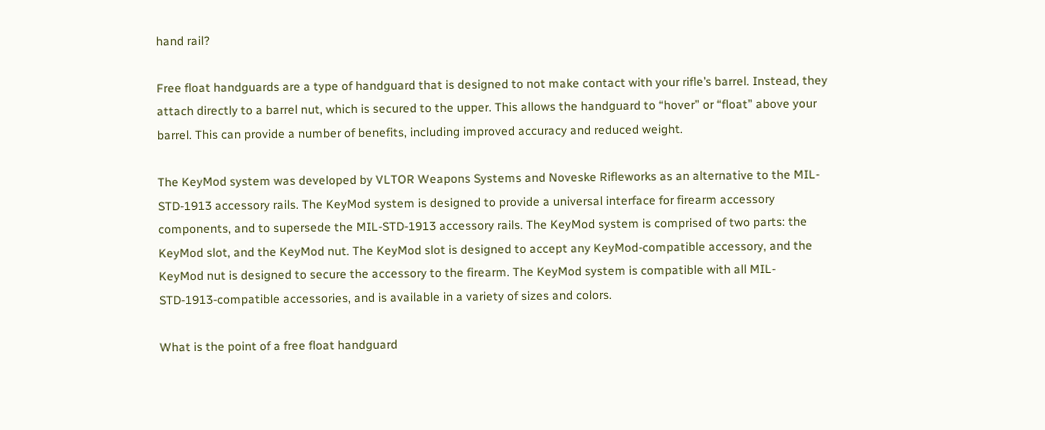hand rail?

Free float handguards are a type of handguard that is designed to not make contact with your rifle’s barrel. Instead, they attach directly to a barrel nut, which is secured to the upper. This allows the handguard to “hover” or “float” above your barrel. This can provide a number of benefits, including improved accuracy and reduced weight.

The KeyMod system was developed by VLTOR Weapons Systems and Noveske Rifleworks as an alternative to the MIL-STD-1913 accessory rails. The KeyMod system is designed to provide a universal interface for firearm accessory components, and to supersede the MIL-STD-1913 accessory rails. The KeyMod system is comprised of two parts: the KeyMod slot, and the KeyMod nut. The KeyMod slot is designed to accept any KeyMod-compatible accessory, and the KeyMod nut is designed to secure the accessory to the firearm. The KeyMod system is compatible with all MIL-STD-1913-compatible accessories, and is available in a variety of sizes and colors.

What is the point of a free float handguard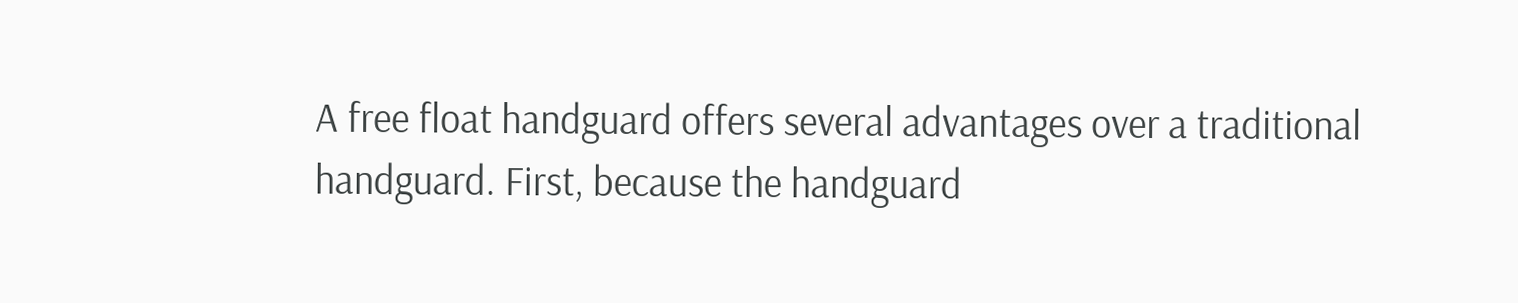A free float handguard offers several advantages over a traditional handguard. First, because the handguard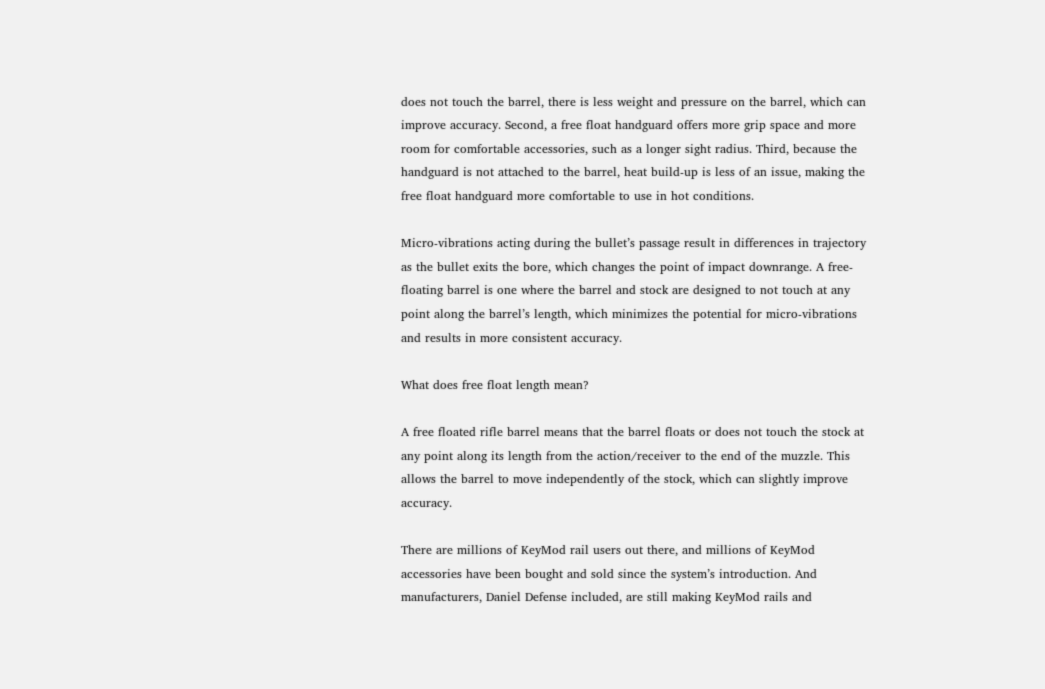does not touch the barrel, there is less weight and pressure on the barrel, which can improve accuracy. Second, a free float handguard offers more grip space and more room for comfortable accessories, such as a longer sight radius. Third, because the handguard is not attached to the barrel, heat build-up is less of an issue, making the free float handguard more comfortable to use in hot conditions.

Micro-vibrations acting during the bullet’s passage result in differences in trajectory as the bullet exits the bore, which changes the point of impact downrange. A free-floating barrel is one where the barrel and stock are designed to not touch at any point along the barrel’s length, which minimizes the potential for micro-vibrations and results in more consistent accuracy.

What does free float length mean?

A free floated rifle barrel means that the barrel floats or does not touch the stock at any point along its length from the action/receiver to the end of the muzzle. This allows the barrel to move independently of the stock, which can slightly improve accuracy.

There are millions of KeyMod rail users out there, and millions of KeyMod accessories have been bought and sold since the system’s introduction. And manufacturers, Daniel Defense included, are still making KeyMod rails and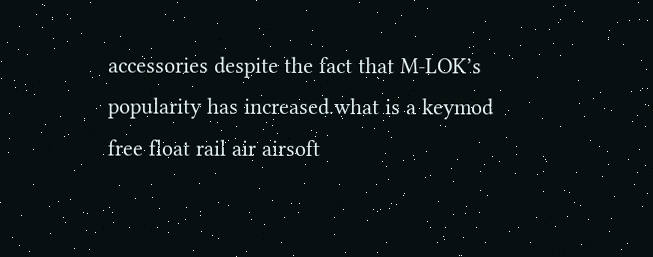accessories despite the fact that M-LOK’s popularity has increased.what is a keymod free float rail air airsoft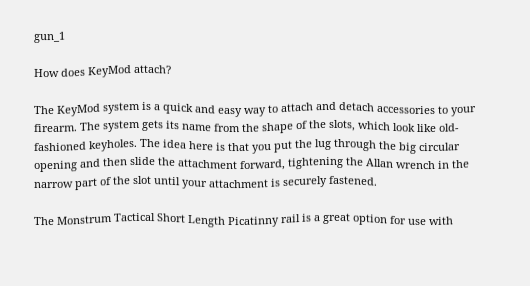gun_1

How does KeyMod attach?

The KeyMod system is a quick and easy way to attach and detach accessories to your firearm. The system gets its name from the shape of the slots, which look like old-fashioned keyholes. The idea here is that you put the lug through the big circular opening and then slide the attachment forward, tightening the Allan wrench in the narrow part of the slot until your attachment is securely fastened.

The Monstrum Tactical Short Length Picatinny rail is a great option for use with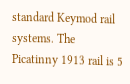standard Keymod rail systems. The Picatinny 1913 rail is 5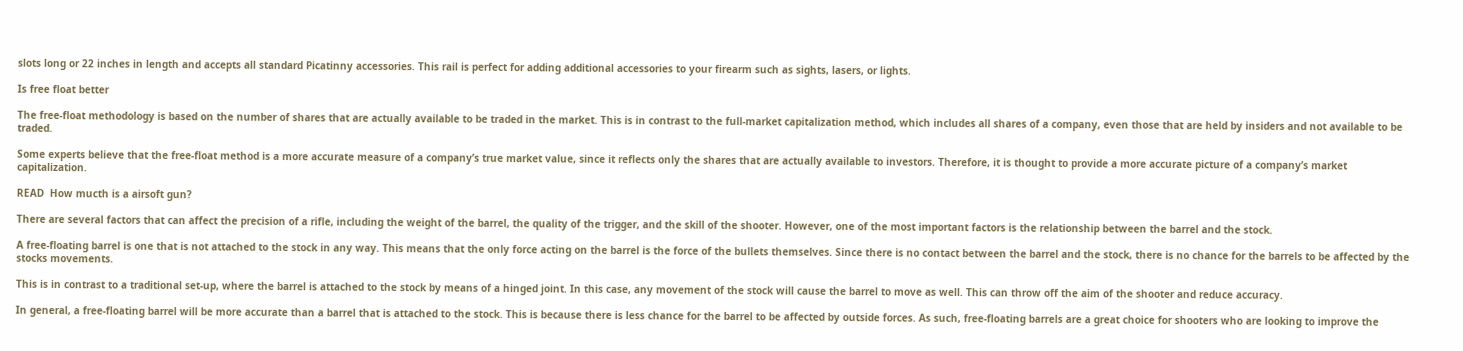slots long or 22 inches in length and accepts all standard Picatinny accessories. This rail is perfect for adding additional accessories to your firearm such as sights, lasers, or lights.

Is free float better

The free-float methodology is based on the number of shares that are actually available to be traded in the market. This is in contrast to the full-market capitalization method, which includes all shares of a company, even those that are held by insiders and not available to be traded.

Some experts believe that the free-float method is a more accurate measure of a company’s true market value, since it reflects only the shares that are actually available to investors. Therefore, it is thought to provide a more accurate picture of a company’s market capitalization.

READ  How mucth is a airsoft gun?

There are several factors that can affect the precision of a rifle, including the weight of the barrel, the quality of the trigger, and the skill of the shooter. However, one of the most important factors is the relationship between the barrel and the stock.

A free-floating barrel is one that is not attached to the stock in any way. This means that the only force acting on the barrel is the force of the bullets themselves. Since there is no contact between the barrel and the stock, there is no chance for the barrels to be affected by the stocks movements.

This is in contrast to a traditional set-up, where the barrel is attached to the stock by means of a hinged joint. In this case, any movement of the stock will cause the barrel to move as well. This can throw off the aim of the shooter and reduce accuracy.

In general, a free-floating barrel will be more accurate than a barrel that is attached to the stock. This is because there is less chance for the barrel to be affected by outside forces. As such, free-floating barrels are a great choice for shooters who are looking to improve the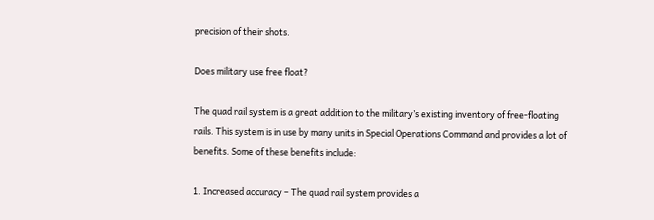precision of their shots.

Does military use free float?

The quad rail system is a great addition to the military’s existing inventory of free-floating rails. This system is in use by many units in Special Operations Command and provides a lot of benefits. Some of these benefits include:

1. Increased accuracy – The quad rail system provides a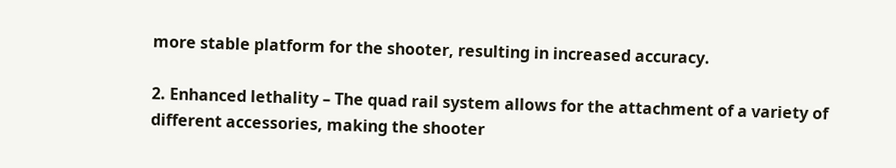more stable platform for the shooter, resulting in increased accuracy.

2. Enhanced lethality – The quad rail system allows for the attachment of a variety of different accessories, making the shooter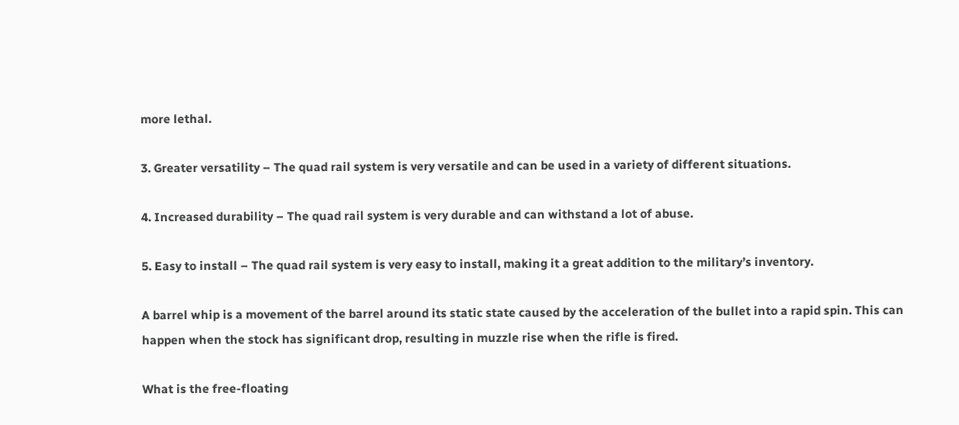more lethal.

3. Greater versatility – The quad rail system is very versatile and can be used in a variety of different situations.

4. Increased durability – The quad rail system is very durable and can withstand a lot of abuse.

5. Easy to install – The quad rail system is very easy to install, making it a great addition to the military’s inventory.

A barrel whip is a movement of the barrel around its static state caused by the acceleration of the bullet into a rapid spin. This can happen when the stock has significant drop, resulting in muzzle rise when the rifle is fired.

What is the free-floating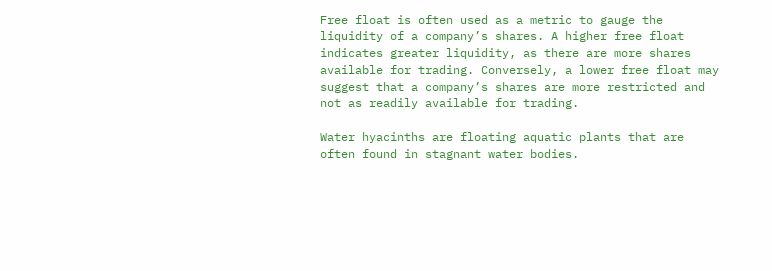Free float is often used as a metric to gauge the liquidity of a company’s shares. A higher free float indicates greater liquidity, as there are more shares available for trading. Conversely, a lower free float may suggest that a company’s shares are more restricted and not as readily available for trading.

Water hyacinths are floating aquatic plants that are often found in stagnant water bodies.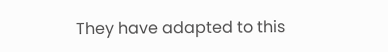They have adapted to this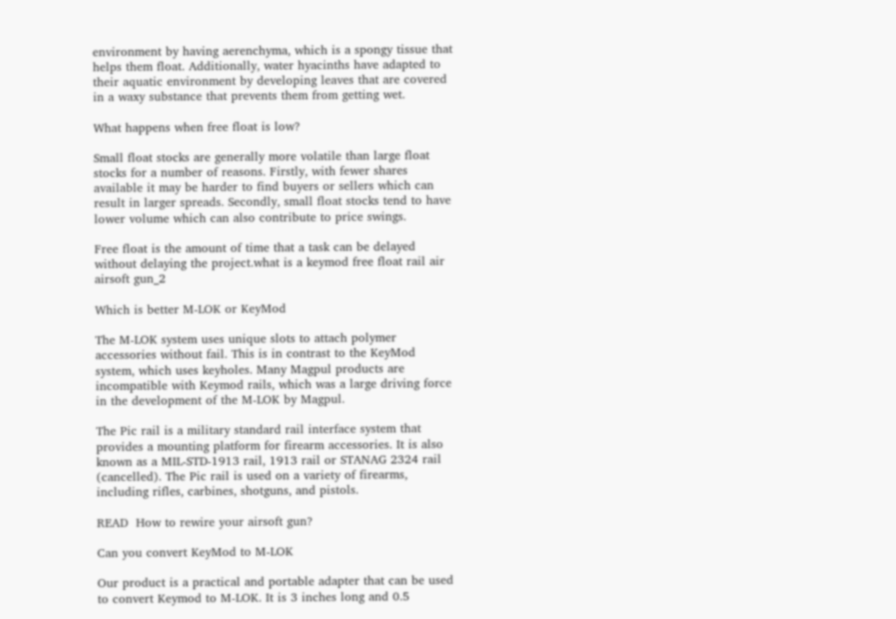environment by having aerenchyma, which is a spongy tissue that helps them float. Additionally, water hyacinths have adapted to their aquatic environment by developing leaves that are covered in a waxy substance that prevents them from getting wet.

What happens when free float is low?

Small float stocks are generally more volatile than large float stocks for a number of reasons. Firstly, with fewer shares available it may be harder to find buyers or sellers which can result in larger spreads. Secondly, small float stocks tend to have lower volume which can also contribute to price swings.

Free float is the amount of time that a task can be delayed without delaying the project.what is a keymod free float rail air airsoft gun_2

Which is better M-LOK or KeyMod

The M-LOK system uses unique slots to attach polymer accessories without fail. This is in contrast to the KeyMod system, which uses keyholes. Many Magpul products are incompatible with Keymod rails, which was a large driving force in the development of the M-LOK by Magpul.

The Pic rail is a military standard rail interface system that provides a mounting platform for firearm accessories. It is also known as a MIL-STD-1913 rail, 1913 rail or STANAG 2324 rail (cancelled). The Pic rail is used on a variety of firearms, including rifles, carbines, shotguns, and pistols.

READ  How to rewire your airsoft gun?

Can you convert KeyMod to M-LOK

Our product is a practical and portable adapter that can be used to convert Keymod to M-LOK. It is 3 inches long and 0.5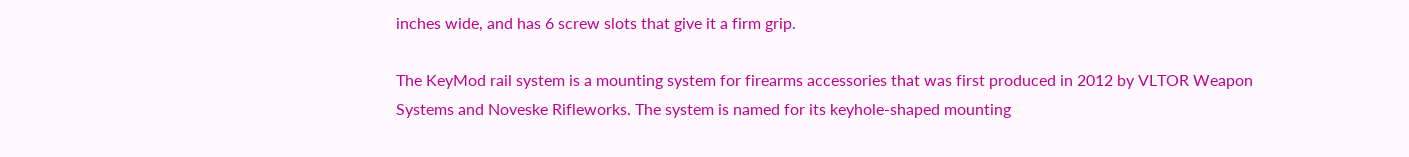inches wide, and has 6 screw slots that give it a firm grip.

The KeyMod rail system is a mounting system for firearms accessories that was first produced in 2012 by VLTOR Weapon Systems and Noveske Rifleworks. The system is named for its keyhole-shaped mounting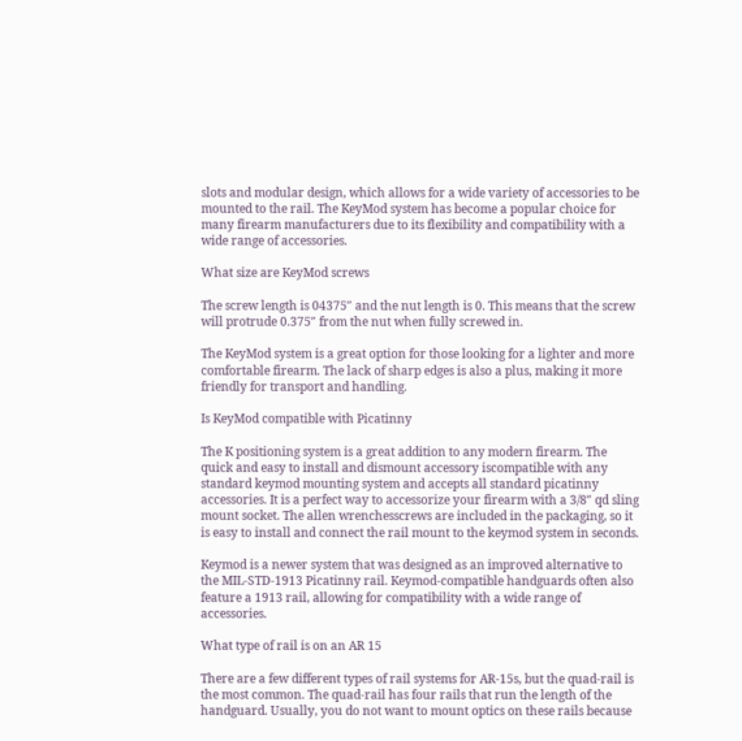slots and modular design, which allows for a wide variety of accessories to be mounted to the rail. The KeyMod system has become a popular choice for many firearm manufacturers due to its flexibility and compatibility with a wide range of accessories.

What size are KeyMod screws

The screw length is 04375″ and the nut length is 0. This means that the screw will protrude 0.375″ from the nut when fully screwed in.

The KeyMod system is a great option for those looking for a lighter and more comfortable firearm. The lack of sharp edges is also a plus, making it more friendly for transport and handling.

Is KeyMod compatible with Picatinny

The K positioning system is a great addition to any modern firearm. The quick and easy to install and dismount accessory iscompatible with any standard keymod mounting system and accepts all standard picatinny accessories. It is a perfect way to accessorize your firearm with a 3/8″ qd sling mount socket. The allen wrenchesscrews are included in the packaging, so it is easy to install and connect the rail mount to the keymod system in seconds.

Keymod is a newer system that was designed as an improved alternative to the MIL-STD-1913 Picatinny rail. Keymod-compatible handguards often also feature a 1913 rail, allowing for compatibility with a wide range of accessories.

What type of rail is on an AR 15

There are a few different types of rail systems for AR-15s, but the quad-rail is the most common. The quad-rail has four rails that run the length of the handguard. Usually, you do not want to mount optics on these rails because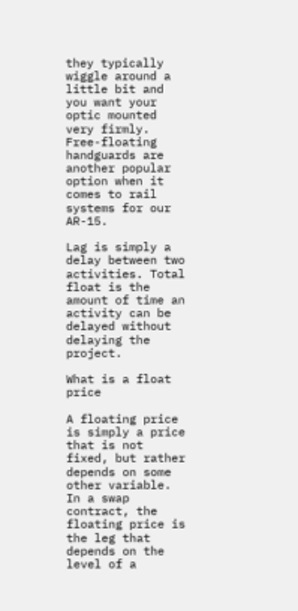they typically wiggle around a little bit and you want your optic mounted very firmly. Free-floating handguards are another popular option when it comes to rail systems for our AR-15.

Lag is simply a delay between two activities. Total float is the amount of time an activity can be delayed without delaying the project.

What is a float price

A floating price is simply a price that is not fixed, but rather depends on some other variable. In a swap contract, the floating price is the leg that depends on the level of a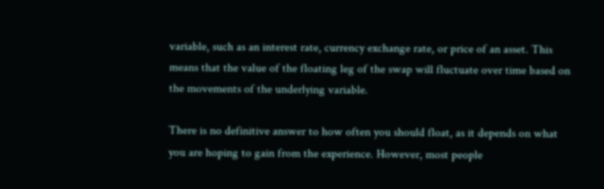variable, such as an interest rate, currency exchange rate, or price of an asset. This means that the value of the floating leg of the swap will fluctuate over time based on the movements of the underlying variable.

There is no definitive answer to how often you should float, as it depends on what you are hoping to gain from the experience. However, most people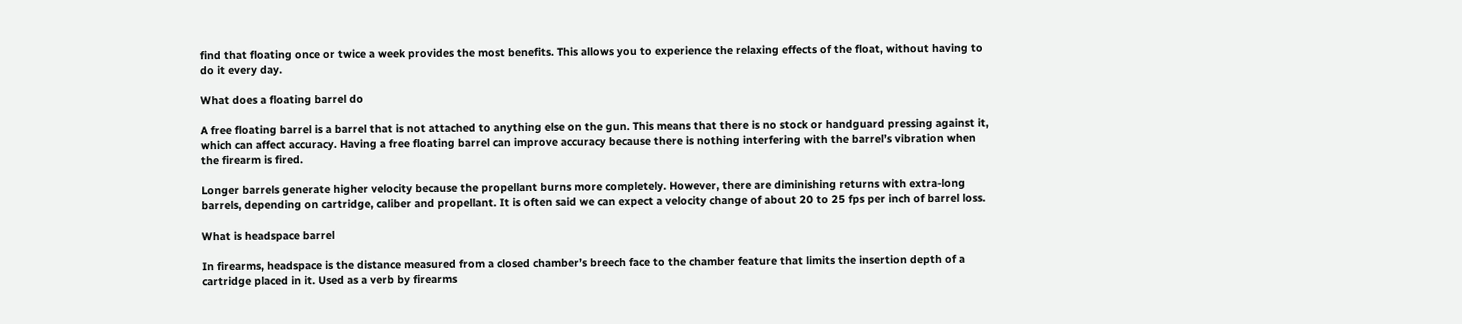find that floating once or twice a week provides the most benefits. This allows you to experience the relaxing effects of the float, without having to do it every day.

What does a floating barrel do

A free floating barrel is a barrel that is not attached to anything else on the gun. This means that there is no stock or handguard pressing against it, which can affect accuracy. Having a free floating barrel can improve accuracy because there is nothing interfering with the barrel’s vibration when the firearm is fired.

Longer barrels generate higher velocity because the propellant burns more completely. However, there are diminishing returns with extra-long barrels, depending on cartridge, caliber and propellant. It is often said we can expect a velocity change of about 20 to 25 fps per inch of barrel loss.

What is headspace barrel

In firearms, headspace is the distance measured from a closed chamber’s breech face to the chamber feature that limits the insertion depth of a cartridge placed in it. Used as a verb by firearms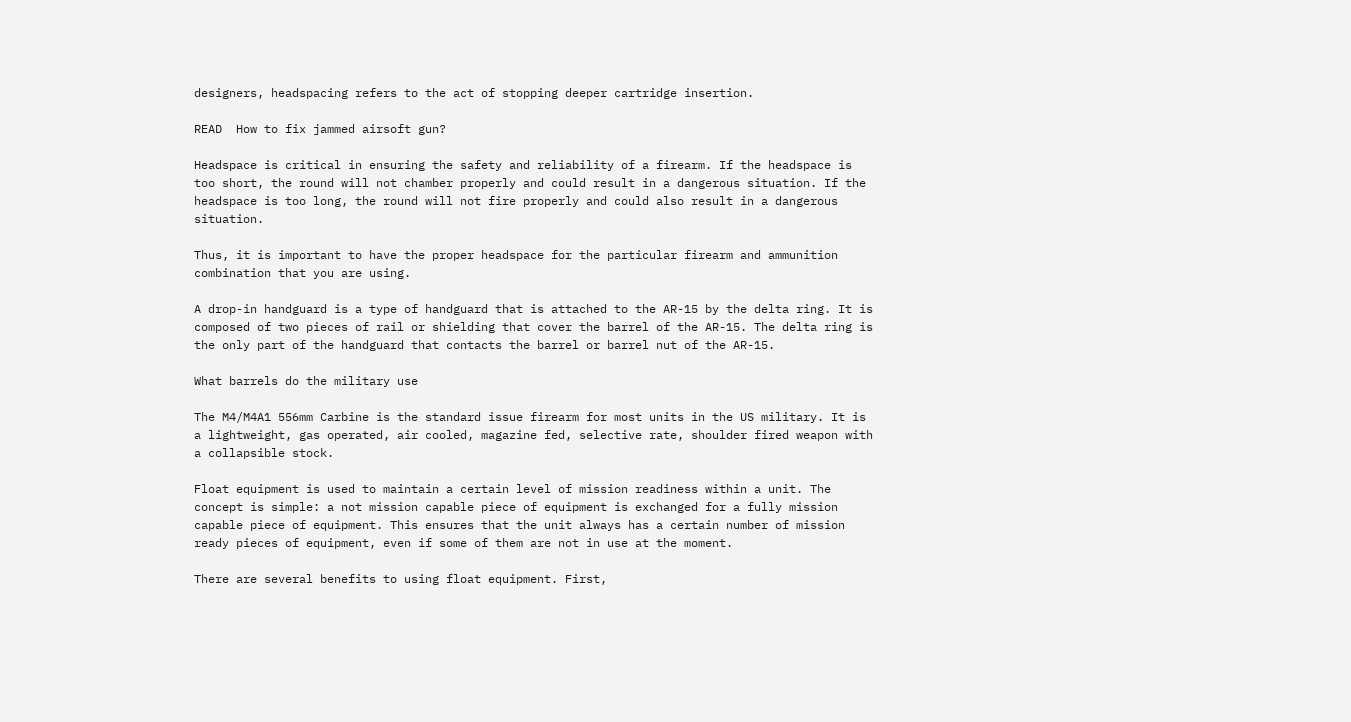designers, headspacing refers to the act of stopping deeper cartridge insertion.

READ  How to fix jammed airsoft gun?

Headspace is critical in ensuring the safety and reliability of a firearm. If the headspace is too short, the round will not chamber properly and could result in a dangerous situation. If the headspace is too long, the round will not fire properly and could also result in a dangerous situation.

Thus, it is important to have the proper headspace for the particular firearm and ammunition combination that you are using.

A drop-in handguard is a type of handguard that is attached to the AR-15 by the delta ring. It is composed of two pieces of rail or shielding that cover the barrel of the AR-15. The delta ring is the only part of the handguard that contacts the barrel or barrel nut of the AR-15.

What barrels do the military use

The M4/M4A1 556mm Carbine is the standard issue firearm for most units in the US military. It is a lightweight, gas operated, air cooled, magazine fed, selective rate, shoulder fired weapon with a collapsible stock.

Float equipment is used to maintain a certain level of mission readiness within a unit. The concept is simple: a not mission capable piece of equipment is exchanged for a fully mission capable piece of equipment. This ensures that the unit always has a certain number of mission ready pieces of equipment, even if some of them are not in use at the moment.

There are several benefits to using float equipment. First,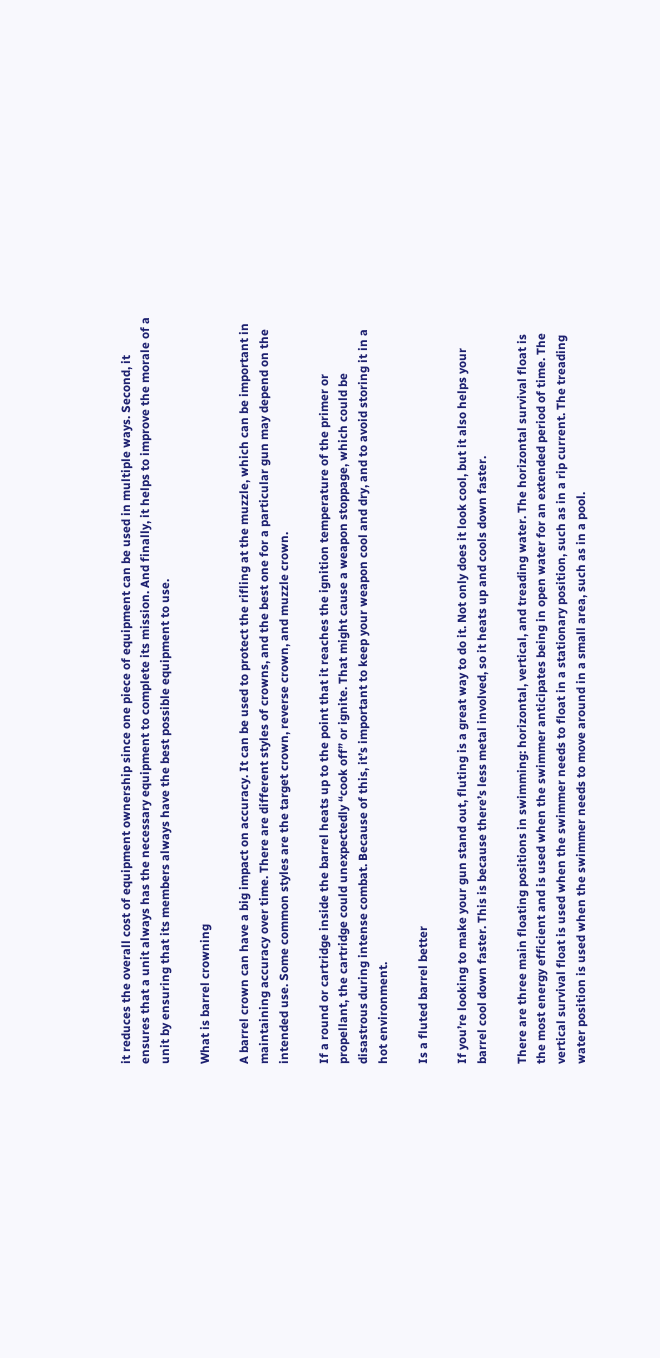it reduces the overall cost of equipment ownership since one piece of equipment can be used in multiple ways. Second, it ensures that a unit always has the necessary equipment to complete its mission. And finally, it helps to improve the morale of a unit by ensuring that its members always have the best possible equipment to use.

What is barrel crowning

A barrel crown can have a big impact on accuracy. It can be used to protect the rifling at the muzzle, which can be important in maintaining accuracy over time. There are different styles of crowns, and the best one for a particular gun may depend on the intended use. Some common styles are the target crown, reverse crown, and muzzle crown.

If a round or cartridge inside the barrel heats up to the point that it reaches the ignition temperature of the primer or propellant, the cartridge could unexpectedly “cook off” or ignite. That might cause a weapon stoppage, which could be disastrous during intense combat. Because of this, it’s important to keep your weapon cool and dry, and to avoid storing it in a hot environment.

Is a fluted barrel better

If you’re looking to make your gun stand out, fluting is a great way to do it. Not only does it look cool, but it also helps your barrel cool down faster. This is because there’s less metal involved, so it heats up and cools down faster.

There are three main floating positions in swimming: horizontal, vertical, and treading water. The horizontal survival float is the most energy efficient and is used when the swimmer anticipates being in open water for an extended period of time. The vertical survival float is used when the swimmer needs to float in a stationary position, such as in a rip current. The treading water position is used when the swimmer needs to move around in a small area, such as in a pool.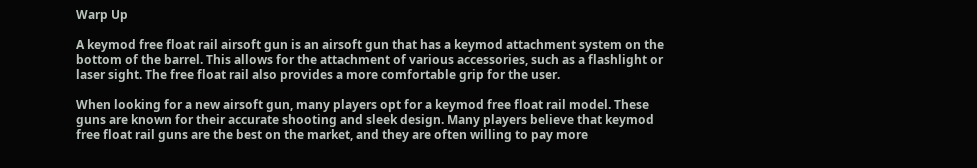Warp Up

A keymod free float rail airsoft gun is an airsoft gun that has a keymod attachment system on the bottom of the barrel. This allows for the attachment of various accessories, such as a flashlight or laser sight. The free float rail also provides a more comfortable grip for the user.

When looking for a new airsoft gun, many players opt for a keymod free float rail model. These guns are known for their accurate shooting and sleek design. Many players believe that keymod free float rail guns are the best on the market, and they are often willing to pay more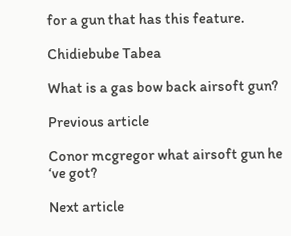for a gun that has this feature.

Chidiebube Tabea

What is a gas bow back airsoft gun?

Previous article

Conor mcgregor what airsoft gun he ‘ve got?

Next article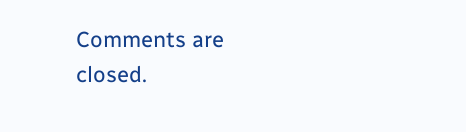Comments are closed.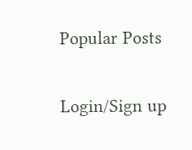Popular Posts

Login/Sign up